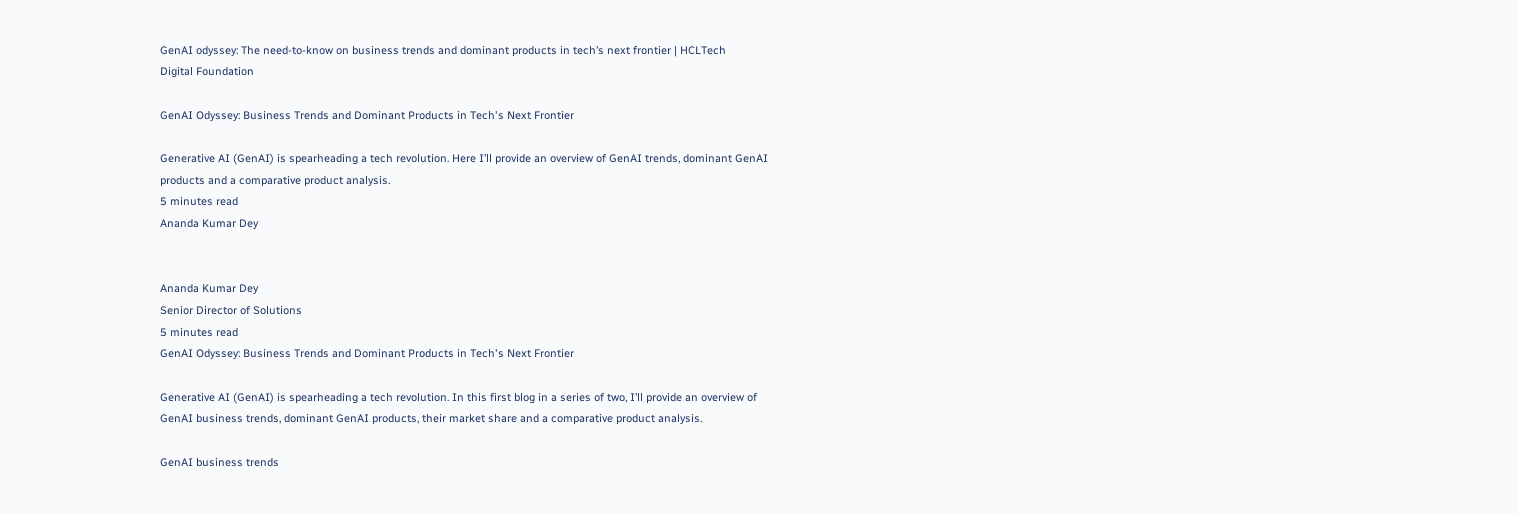GenAI odyssey: The need-to-know on business trends and dominant products in tech’s next frontier | HCLTech
Digital Foundation

GenAI Odyssey: Business Trends and Dominant Products in Tech's Next Frontier

Generative AI (GenAI) is spearheading a tech revolution. Here I’ll provide an overview of GenAI trends, dominant GenAI products and a comparative product analysis.
5 minutes read
Ananda Kumar Dey


Ananda Kumar Dey
Senior Director of Solutions
5 minutes read
GenAI Odyssey: Business Trends and Dominant Products in Tech's Next Frontier

Generative AI (GenAI) is spearheading a tech revolution. In this first blog in a series of two, I’ll provide an overview of GenAI business trends, dominant GenAI products, their market share and a comparative product analysis.

GenAI business trends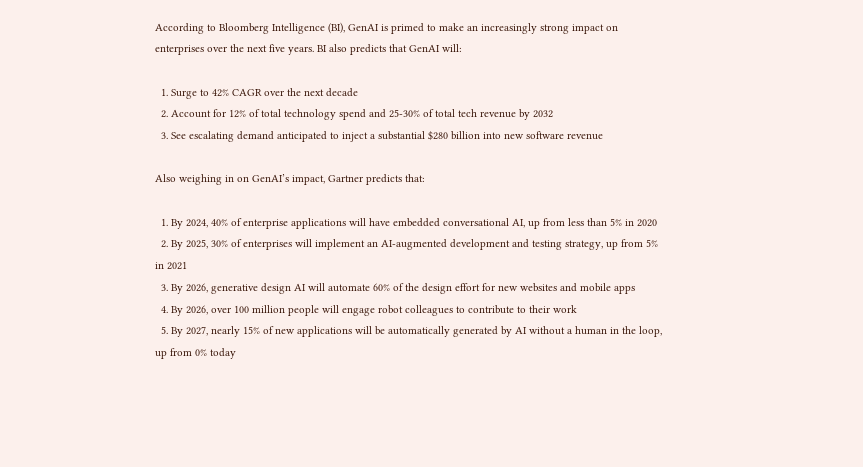According to Bloomberg Intelligence (BI), GenAI is primed to make an increasingly strong impact on enterprises over the next five years. BI also predicts that GenAI will:

  1. Surge to 42% CAGR over the next decade
  2. Account for 12% of total technology spend and 25-30% of total tech revenue by 2032
  3. See escalating demand anticipated to inject a substantial $280 billion into new software revenue

Also weighing in on GenAI’s impact, Gartner predicts that:

  1. By 2024, 40% of enterprise applications will have embedded conversational AI, up from less than 5% in 2020
  2. By 2025, 30% of enterprises will implement an AI-augmented development and testing strategy, up from 5% in 2021
  3. By 2026, generative design AI will automate 60% of the design effort for new websites and mobile apps
  4. By 2026, over 100 million people will engage robot colleagues to contribute to their work
  5. By 2027, nearly 15% of new applications will be automatically generated by AI without a human in the loop, up from 0% today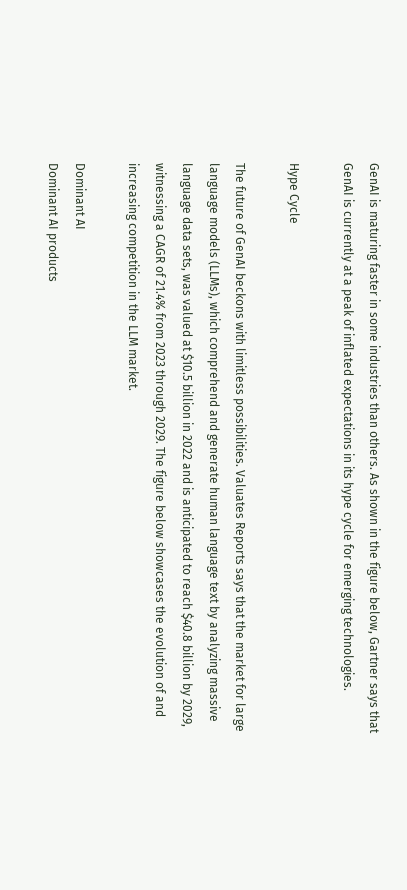GenAI is maturing faster in some industries than others. As shown in the figure below, Gartner says that GenAI is currently at a peak of inflated expectations in its hype cycle for emerging technologies.

Hype Cycle

The future of GenAI beckons with limitless possibilities. Valuates Reports says that the market for large language models (LLMs), which comprehend and generate human language text by analyzing massive language data sets, was valued at $10.5 billion in 2022 and is anticipated to reach $40.8 billion by 2029, witnessing a CAGR of 21.4% from 2023 through 2029. The figure below showcases the evolution of and increasing competition in the LLM market.

Dominant AI
Dominant AI products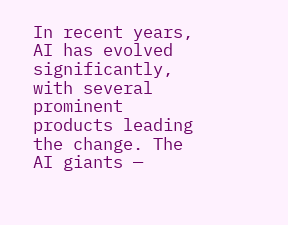In recent years, AI has evolved significantly, with several prominent products leading the change. The AI giants —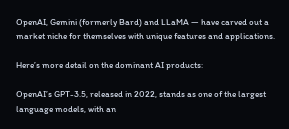OpenAI, Gemini (formerly Bard) and LLaMA — have carved out a market niche for themselves with unique features and applications.

Here’s more detail on the dominant AI products:

OpenAI’s GPT-3.5, released in 2022, stands as one of the largest language models, with an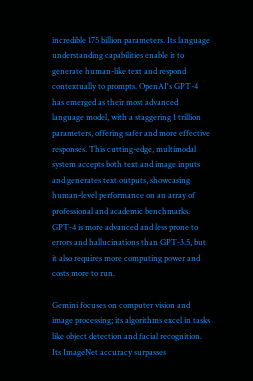incredible 175 billion parameters. Its language understanding capabilities enable it to generate human-like text and respond contextually to prompts. OpenAI's GPT-4 has emerged as their most advanced language model, with a staggering 1 trillion parameters, offering safer and more effective responses. This cutting-edge, multimodal system accepts both text and image inputs and generates text outputs, showcasing human-level performance on an array of professional and academic benchmarks. GPT-4 is more advanced and less prone to errors and hallucinations than GPT-3.5, but it also requires more computing power and costs more to run.

Gemini focuses on computer vision and image processing; its algorithms excel in tasks like object detection and facial recognition. Its ImageNet accuracy surpasses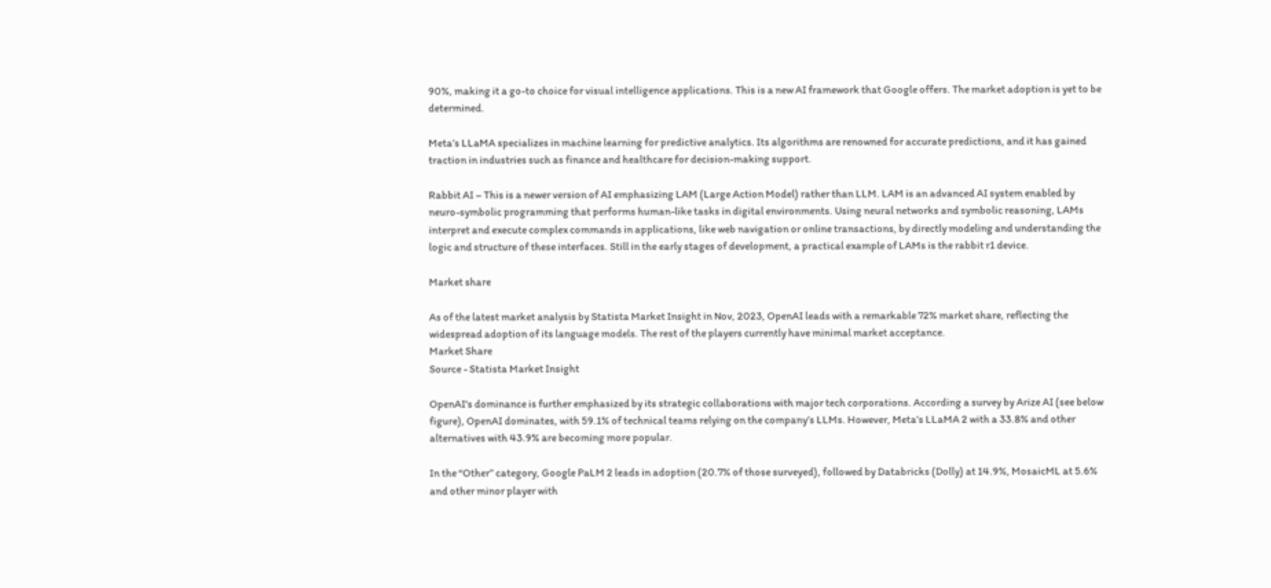90%, making it a go-to choice for visual intelligence applications. This is a new AI framework that Google offers. The market adoption is yet to be determined.

Meta’s LLaMA specializes in machine learning for predictive analytics. Its algorithms are renowned for accurate predictions, and it has gained traction in industries such as finance and healthcare for decision-making support.

Rabbit AI – This is a newer version of AI emphasizing LAM (Large Action Model) rather than LLM. LAM is an advanced AI system enabled by neuro-symbolic programming that performs human-like tasks in digital environments. Using neural networks and symbolic reasoning, LAMs interpret and execute complex commands in applications, like web navigation or online transactions, by directly modeling and understanding the logic and structure of these interfaces. Still in the early stages of development, a practical example of LAMs is the rabbit r1 device.

Market share

As of the latest market analysis by Statista Market Insight in Nov, 2023, OpenAI leads with a remarkable 72% market share, reflecting the widespread adoption of its language models. The rest of the players currently have minimal market acceptance.
Market Share
Source - Statista Market Insight

OpenAI's dominance is further emphasized by its strategic collaborations with major tech corporations. According a survey by Arize AI (see below figure), OpenAI dominates, with 59.1% of technical teams relying on the company’s LLMs. However, Meta’s LLaMA 2 with a 33.8% and other alternatives with 43.9% are becoming more popular.

In the “Other” category, Google PaLM 2 leads in adoption (20.7% of those surveyed), followed by Databricks (Dolly) at 14.9%, MosaicML at 5.6% and other minor player with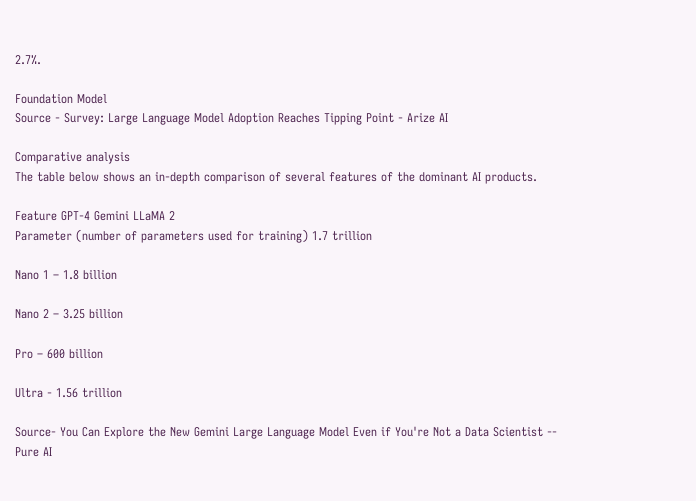2.7%.

Foundation Model
Source - Survey: Large Language Model Adoption Reaches Tipping Point - Arize AI

Comparative analysis
The table below shows an in-depth comparison of several features of the dominant AI products.

Feature GPT-4 Gemini LLaMA 2
Parameter (number of parameters used for training) 1.7 trillion

Nano 1 – 1.8 billion

Nano 2 – 3.25 billion

Pro – 600 billion

Ultra - 1.56 trillion

Source- You Can Explore the New Gemini Large Language Model Even if You're Not a Data Scientist -- Pure AI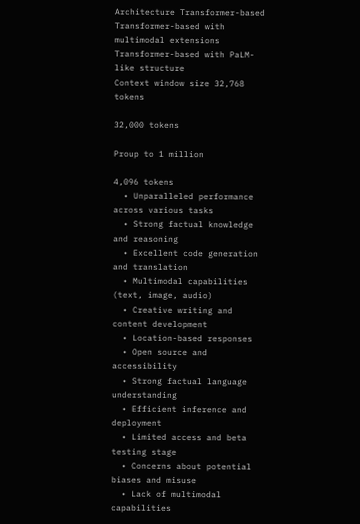Architecture Transformer-based Transformer-based with multimodal extensions Transformer-based with PaLM-like structure
Context window size 32,768 tokens

32,000 tokens

Proup to 1 million

4,096 tokens
  • Unparalleled performance across various tasks
  • Strong factual knowledge and reasoning
  • Excellent code generation and translation
  • Multimodal capabilities (text, image, audio)
  • Creative writing and content development
  • Location-based responses
  • Open source and accessibility
  • Strong factual language understanding
  • Efficient inference and deployment
  • Limited access and beta testing stage
  • Concerns about potential biases and misuse
  • Lack of multimodal capabilities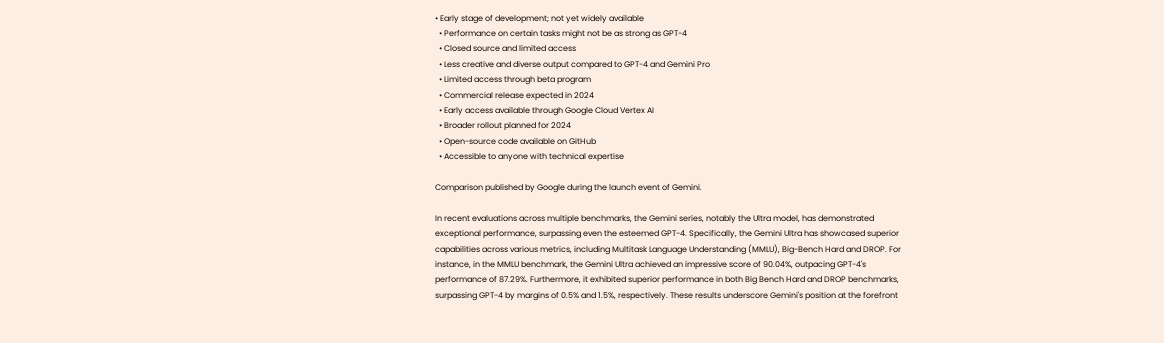• Early stage of development; not yet widely available
  • Performance on certain tasks might not be as strong as GPT-4
  • Closed source and limited access
  • Less creative and diverse output compared to GPT-4 and Gemini Pro
  • Limited access through beta program
  • Commercial release expected in 2024
  • Early access available through Google Cloud Vertex AI
  • Broader rollout planned for 2024
  • Open-source code available on GitHub
  • Accessible to anyone with technical expertise

Comparison published by Google during the launch event of Gemini.

In recent evaluations across multiple benchmarks, the Gemini series, notably the Ultra model, has demonstrated exceptional performance, surpassing even the esteemed GPT-4. Specifically, the Gemini Ultra has showcased superior capabilities across various metrics, including Multitask Language Understanding (MMLU), Big-Bench Hard and DROP. For instance, in the MMLU benchmark, the Gemini Ultra achieved an impressive score of 90.04%, outpacing GPT-4's performance of 87.29%. Furthermore, it exhibited superior performance in both Big Bench Hard and DROP benchmarks, surpassing GPT-4 by margins of 0.5% and 1.5%, respectively. These results underscore Gemini's position at the forefront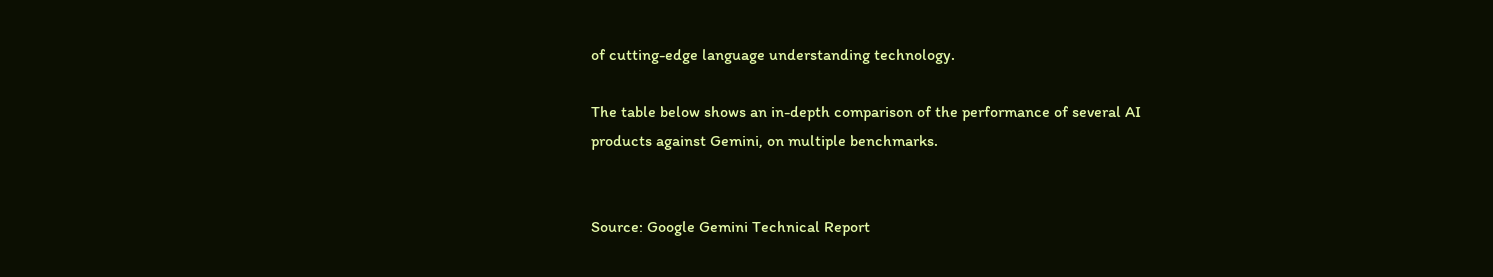of cutting-edge language understanding technology.

The table below shows an in-depth comparison of the performance of several AI products against Gemini, on multiple benchmarks.


Source: Google Gemini Technical Report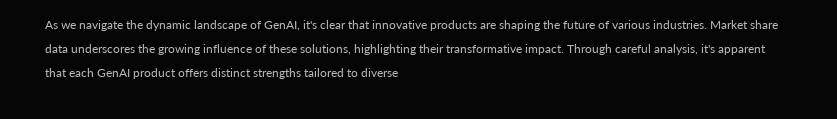As we navigate the dynamic landscape of GenAI, it's clear that innovative products are shaping the future of various industries. Market share data underscores the growing influence of these solutions, highlighting their transformative impact. Through careful analysis, it's apparent that each GenAI product offers distinct strengths tailored to diverse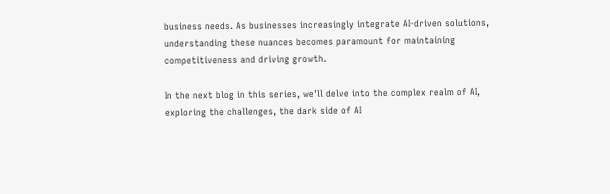business needs. As businesses increasingly integrate AI-driven solutions, understanding these nuances becomes paramount for maintaining competitiveness and driving growth.

In the next blog in this series, we'll delve into the complex realm of AI, exploring the challenges, the dark side of AI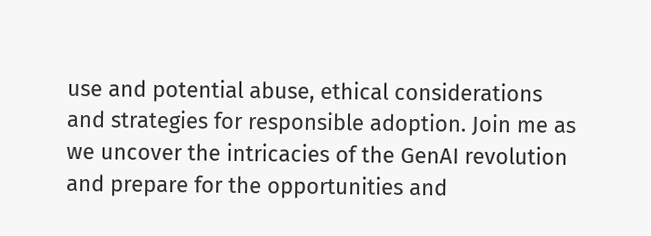use and potential abuse, ethical considerations and strategies for responsible adoption. Join me as we uncover the intricacies of the GenAI revolution and prepare for the opportunities and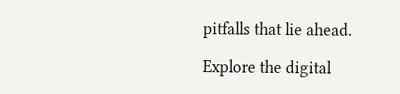pitfalls that lie ahead.

Explore the digital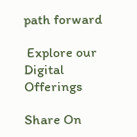path forward

 Explore our Digital Offerings

Share On